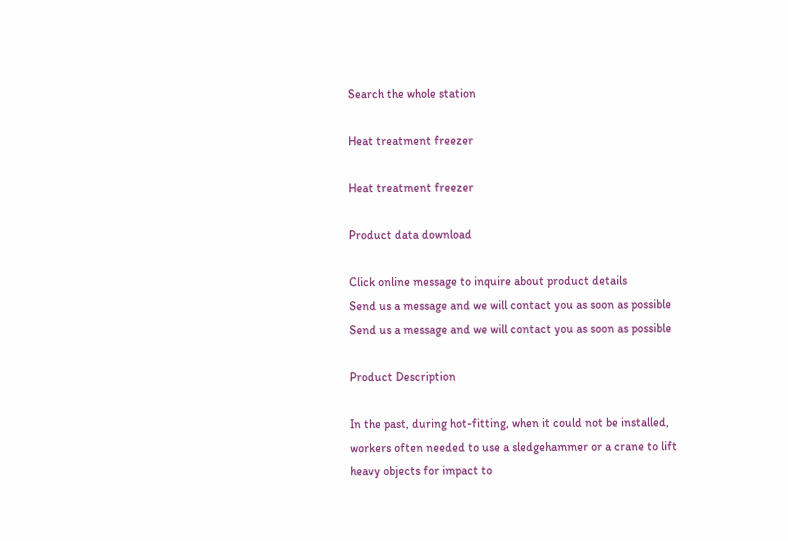Search the whole station

Heat treatment freezer

Heat treatment freezer

Product data download

Click online message to inquire about product details
Send us a message and we will contact you as soon as possible
Send us a message and we will contact you as soon as possible

Product Description

In the past, during hot-fitting, when it could not be installed, workers often needed to use a sledgehammer or a crane to lift heavy objects for impact to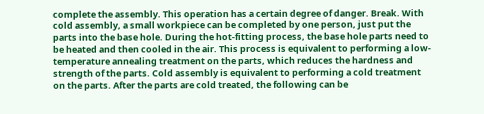complete the assembly. This operation has a certain degree of danger. Break. With cold assembly, a small workpiece can be completed by one person, just put the parts into the base hole. During the hot-fitting process, the base hole parts need to be heated and then cooled in the air. This process is equivalent to performing a low-temperature annealing treatment on the parts, which reduces the hardness and strength of the parts. Cold assembly is equivalent to performing a cold treatment on the parts. After the parts are cold treated, the following can be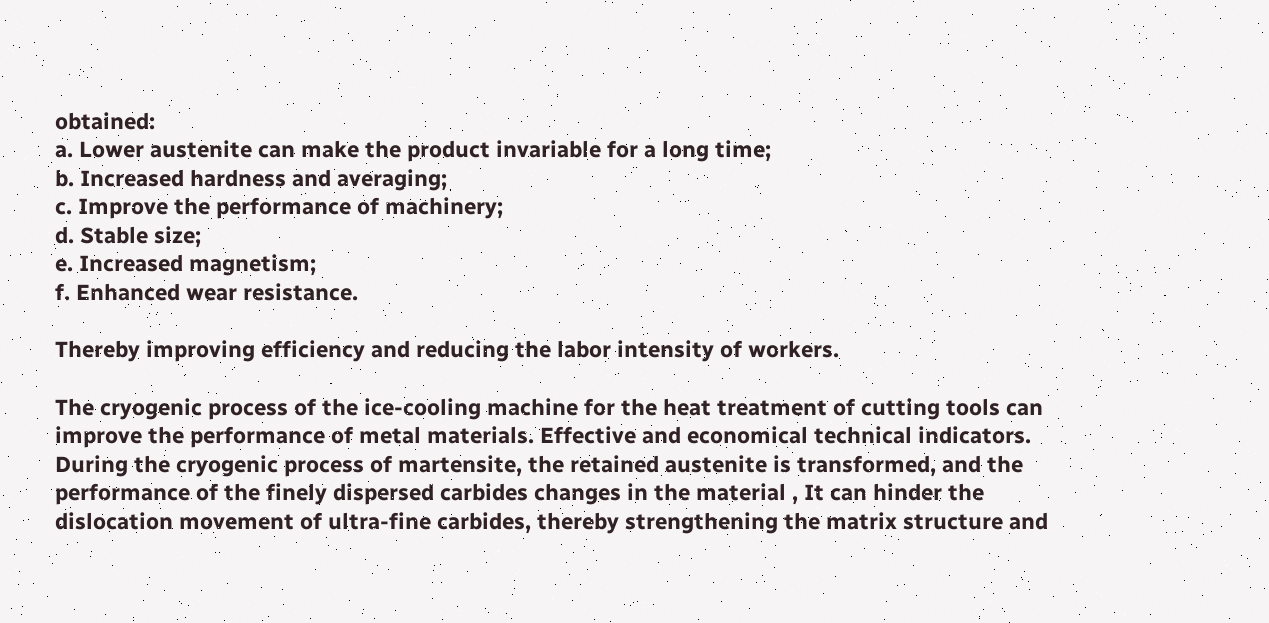obtained:
a. Lower austenite can make the product invariable for a long time;
b. Increased hardness and averaging;
c. Improve the performance of machinery;
d. Stable size;
e. Increased magnetism;
f. Enhanced wear resistance.

Thereby improving efficiency and reducing the labor intensity of workers.

The cryogenic process of the ice-cooling machine for the heat treatment of cutting tools can improve the performance of metal materials. Effective and economical technical indicators. During the cryogenic process of martensite, the retained austenite is transformed, and the performance of the finely dispersed carbides changes in the material , It can hinder the dislocation movement of ultra-fine carbides, thereby strengthening the matrix structure and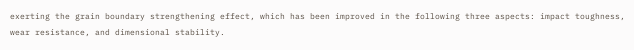exerting the grain boundary strengthening effect, which has been improved in the following three aspects: impact toughness, wear resistance, and dimensional stability.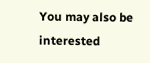You may also be interested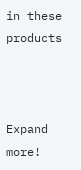in these products



Expand more!